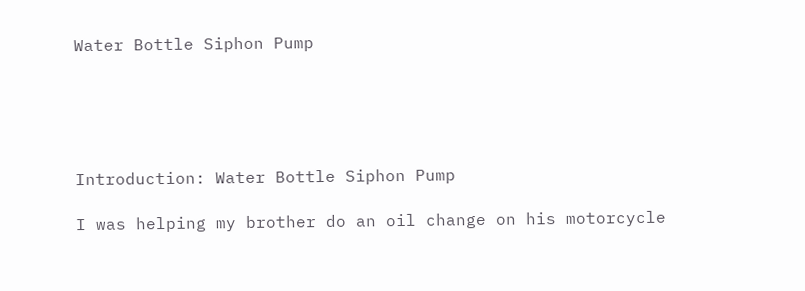Water Bottle Siphon Pump





Introduction: Water Bottle Siphon Pump

I was helping my brother do an oil change on his motorcycle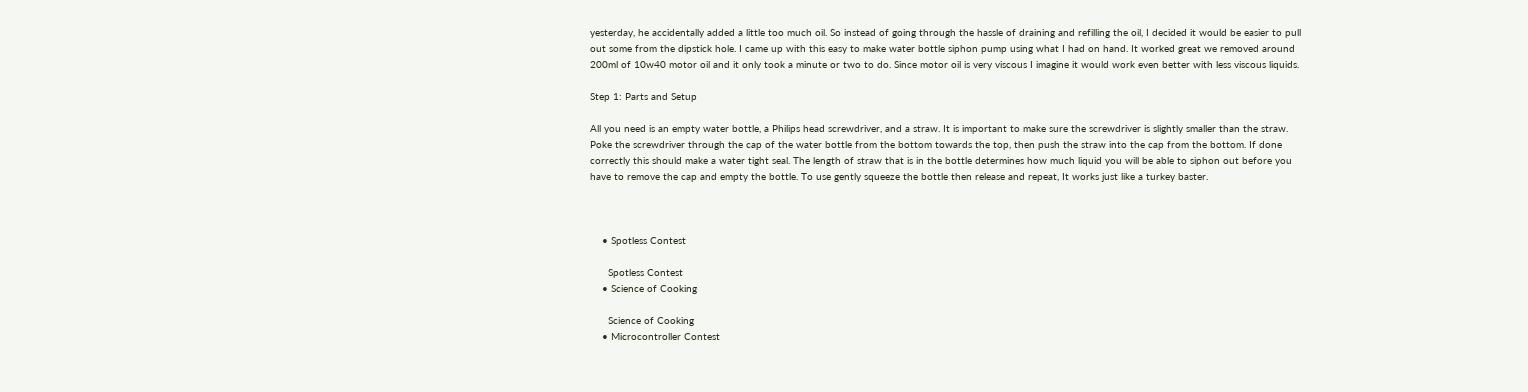yesterday, he accidentally added a little too much oil. So instead of going through the hassle of draining and refilling the oil, I decided it would be easier to pull out some from the dipstick hole. I came up with this easy to make water bottle siphon pump using what I had on hand. It worked great we removed around 200ml of 10w40 motor oil and it only took a minute or two to do. Since motor oil is very viscous I imagine it would work even better with less viscous liquids.

Step 1: Parts and Setup

All you need is an empty water bottle, a Philips head screwdriver, and a straw. It is important to make sure the screwdriver is slightly smaller than the straw. Poke the screwdriver through the cap of the water bottle from the bottom towards the top, then push the straw into the cap from the bottom. If done correctly this should make a water tight seal. The length of straw that is in the bottle determines how much liquid you will be able to siphon out before you have to remove the cap and empty the bottle. To use gently squeeze the bottle then release and repeat, It works just like a turkey baster.



    • Spotless Contest

      Spotless Contest
    • Science of Cooking

      Science of Cooking
    • Microcontroller Contest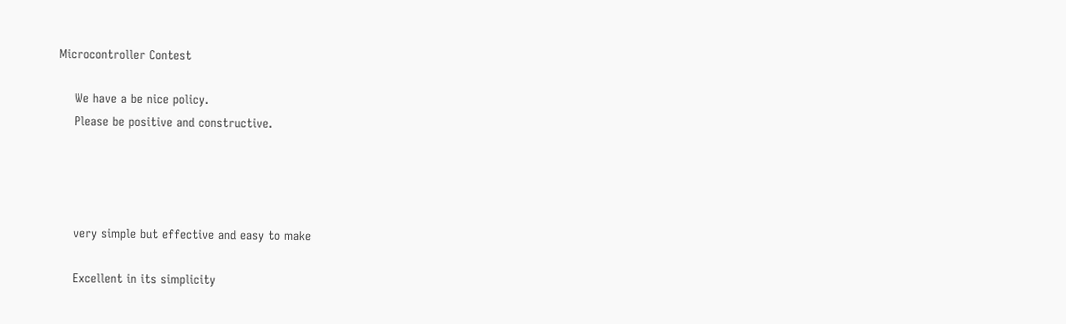Microcontroller Contest

    We have a be nice policy.
    Please be positive and constructive.




    very simple but effective and easy to make

    Excellent in its simplicity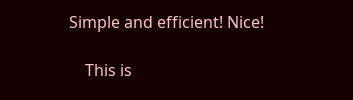Simple and efficient! Nice!

    This is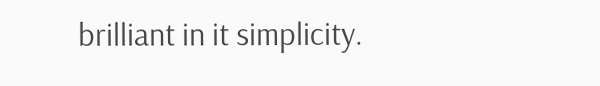brilliant in it simplicity.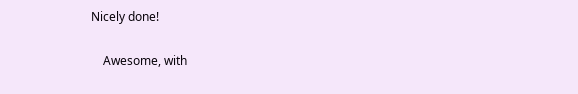Nicely done!

    Awesome, with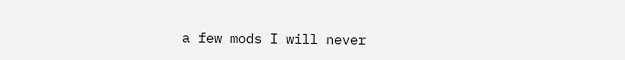a few mods I will never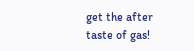get the after taste of gas!